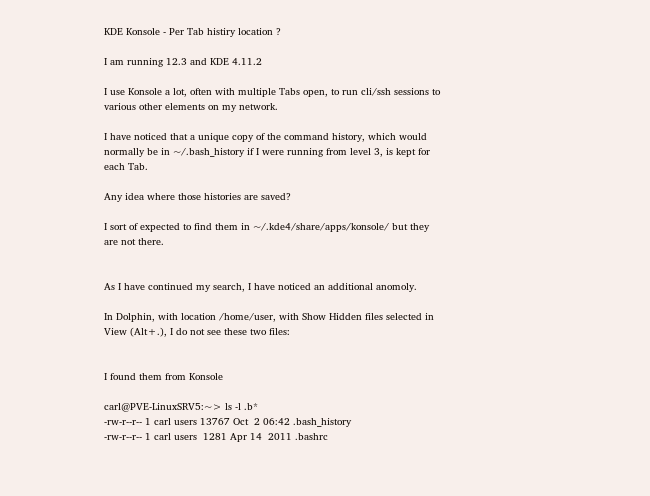KDE Konsole - Per Tab histiry location ?

I am running 12.3 and KDE 4.11.2

I use Konsole a lot, often with multiple Tabs open, to run cli/ssh sessions to various other elements on my network.

I have noticed that a unique copy of the command history, which would normally be in ~/.bash_history if I were running from level 3, is kept for each Tab.

Any idea where those histories are saved?

I sort of expected to find them in ~/.kde4/share/apps/konsole/ but they are not there.


As I have continued my search, I have noticed an additional anomoly.

In Dolphin, with location /home/user, with Show Hidden files selected in View (Alt+.), I do not see these two files:


I found them from Konsole

carl@PVE-LinuxSRV5:~> ls -l .b*
-rw-r--r-- 1 carl users 13767 Oct  2 06:42 .bash_history
-rw-r--r-- 1 carl users  1281 Apr 14  2011 .bashrc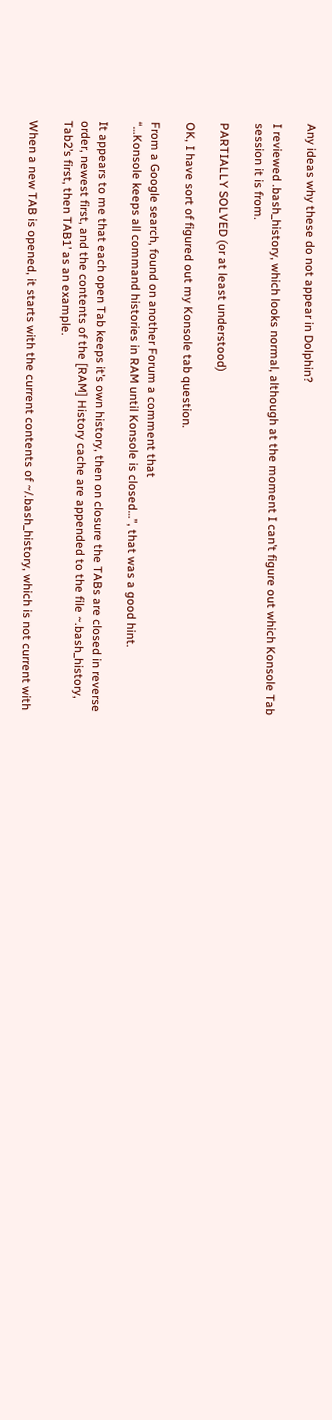Any ideas why these do not appear in Dolphin?

I reviewed .bash_history, which looks normal, although at the moment I can’t figure out which Konsole Tab session it is from.

PARTIALLY SOLVED (or at least understood)

OK, I have sort of figured out my Konsole tab question.

From a Google search, found on another Forum a comment that
“…Konsole keeps all command histories in RAM until Konsole is closed…”, that was a good hint.

It appears to me that each open Tab keeps it’s own history, then on closure the TABs are closed in reverse order, newest first, and the contents of the [RAM] History cache are appended to the file ~.bash_history, Tab2’s first, then TAB1’ as an example.

When a new TAB is opened, it starts with the current contents of ~/.bash_history, which is not current with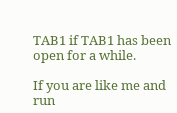TAB1 if TAB1 has been open for a while.

If you are like me and run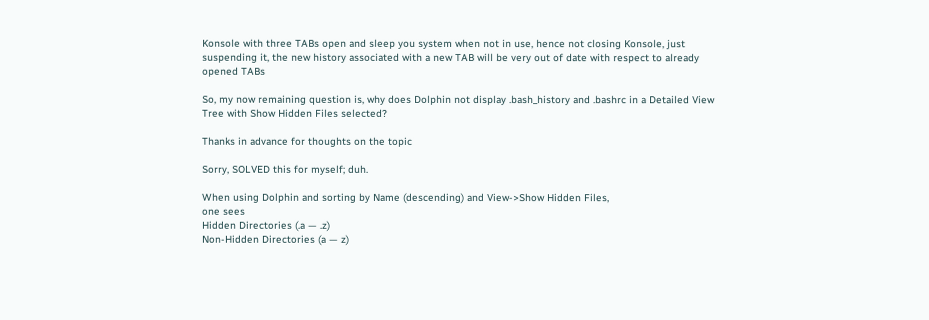Konsole with three TABs open and sleep you system when not in use, hence not closing Konsole, just suspending it, the new history associated with a new TAB will be very out of date with respect to already opened TABs

So, my now remaining question is, why does Dolphin not display .bash_history and .bashrc in a Detailed View Tree with Show Hidden Files selected?

Thanks in advance for thoughts on the topic

Sorry, SOLVED this for myself; duh.

When using Dolphin and sorting by Name (descending) and View->Show Hidden Files,
one sees
Hidden Directories (.a — .z)
Non-Hidden Directories (a — z)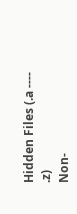Hidden Files (.a ---- .z)
Non-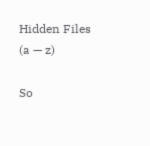Hidden Files (a — z)

So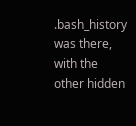.bash_history was there, with the other hidden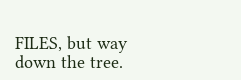FILES, but way down the tree.